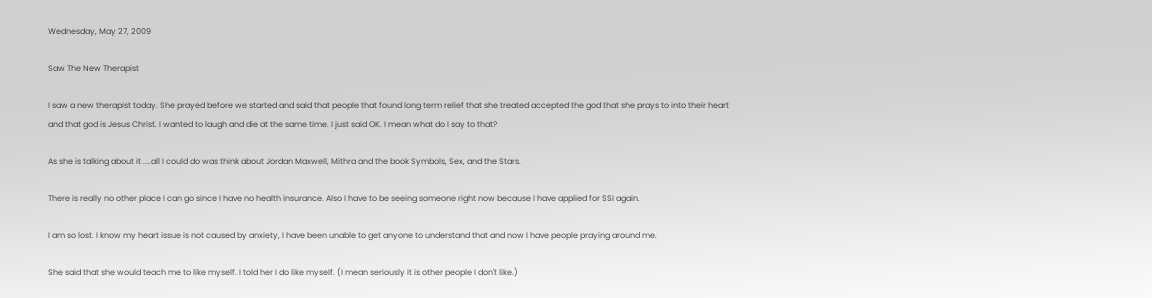Wednesday, May 27, 2009

Saw The New Therapist

I saw a new therapist today. She prayed before we started and said that people that found long term relief that she treated accepted the god that she prays to into their heart and that god is Jesus Christ. I wanted to laugh and die at the same time. I just said OK. I mean what do I say to that?

As she is talking about it ....all I could do was think about Jordan Maxwell, Mithra and the book Symbols, Sex, and the Stars.

There is really no other place I can go since I have no health insurance. Also I have to be seeing someone right now because I have applied for SSI again.

I am so lost. I know my heart issue is not caused by anxiety, I have been unable to get anyone to understand that and now I have people praying around me.

She said that she would teach me to like myself. I told her I do like myself. (I mean seriously it is other people I don't like.)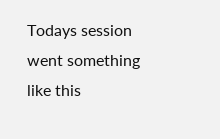Todays session went something like this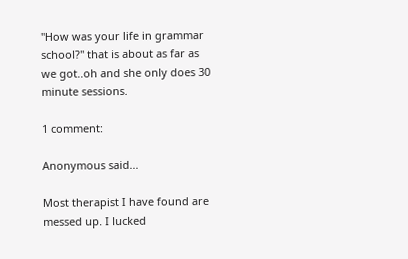"How was your life in grammar school?" that is about as far as we got..oh and she only does 30 minute sessions.

1 comment:

Anonymous said...

Most therapist I have found are messed up. I lucked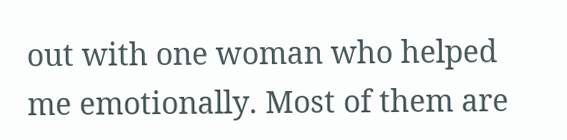out with one woman who helped me emotionally. Most of them are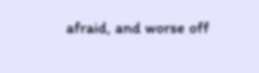afraid, and worse off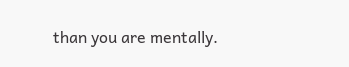than you are mentally.